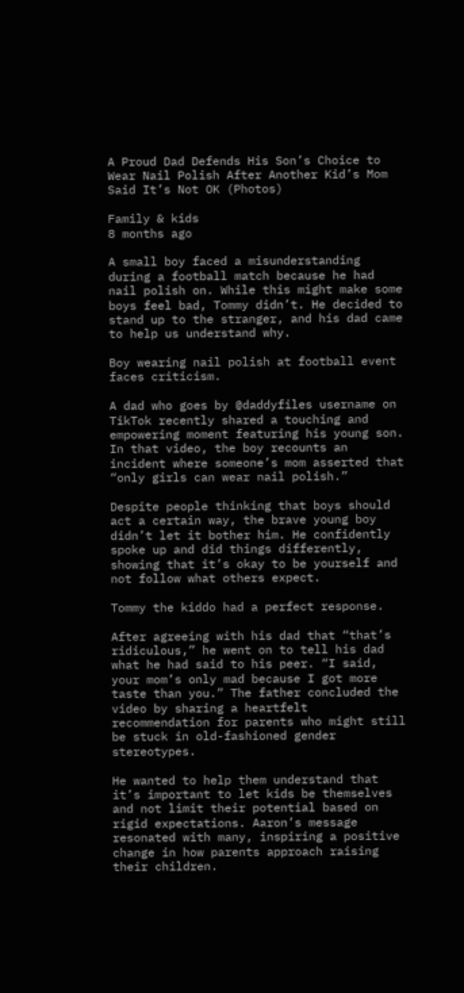A Proud Dad Defends His Son’s Choice to Wear Nail Polish After Another Kid’s Mom Said It’s Not OK (Photos)

Family & kids
8 months ago

A small boy faced a misunderstanding during a football match because he had nail polish on. While this might make some boys feel bad, Tommy didn’t. He decided to stand up to the stranger, and his dad came to help us understand why.

Boy wearing nail polish at football event faces criticism.

A dad who goes by @daddyfiles username on TikTok recently shared a touching and empowering moment featuring his young son. In that video, the boy recounts an incident where someone’s mom asserted that “only girls can wear nail polish.”

Despite people thinking that boys should act a certain way, the brave young boy didn’t let it bother him. He confidently spoke up and did things differently, showing that it’s okay to be yourself and not follow what others expect.

Tommy the kiddo had a perfect response.

After agreeing with his dad that “that’s ridiculous,” he went on to tell his dad what he had said to his peer. “I said, your mom’s only mad because I got more taste than you.” The father concluded the video by sharing a heartfelt recommendation for parents who might still be stuck in old-fashioned gender stereotypes.

He wanted to help them understand that it’s important to let kids be themselves and not limit their potential based on rigid expectations. Aaron’s message resonated with many, inspiring a positive change in how parents approach raising their children.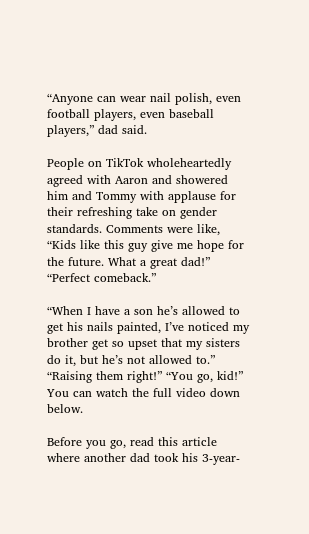“Anyone can wear nail polish, even football players, even baseball players,” dad said.

People on TikTok wholeheartedly agreed with Aaron and showered him and Tommy with applause for their refreshing take on gender standards. Comments were like, “Kids like this guy give me hope for the future. What a great dad!” “Perfect comeback.”

“When I have a son he’s allowed to get his nails painted, I’ve noticed my brother get so upset that my sisters do it, but he’s not allowed to.” “Raising them right!” “You go, kid!” You can watch the full video down below.

Before you go, read this article where another dad took his 3-year-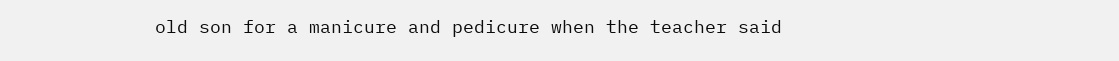old son for a manicure and pedicure when the teacher said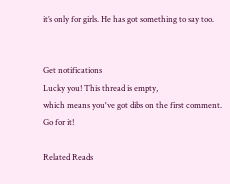it’s only for girls. He has got something to say too.


Get notifications
Lucky you! This thread is empty,
which means you've got dibs on the first comment.
Go for it!

Related Reads